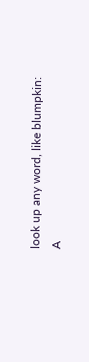look up any word, like blumpkin:
A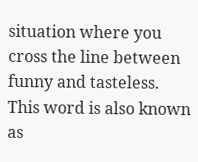situation where you cross the line between funny and tasteless. This word is also known as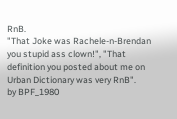RnB.
"That Joke was Rachele-n-Brendan you stupid ass clown!", "That definition you posted about me on Urban Dictionary was very RnB".
by BPF_1980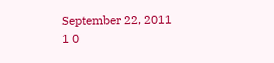September 22, 2011
1 0